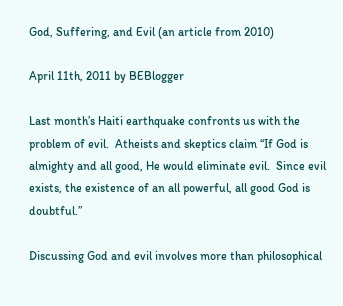God, Suffering, and Evil (an article from 2010)

April 11th, 2011 by BEBlogger

Last month’s Haiti earthquake confronts us with the problem of evil.  Atheists and skeptics claim “If God is almighty and all good, He would eliminate evil.  Since evil exists, the existence of an all powerful, all good God is doubtful.”

Discussing God and evil involves more than philosophical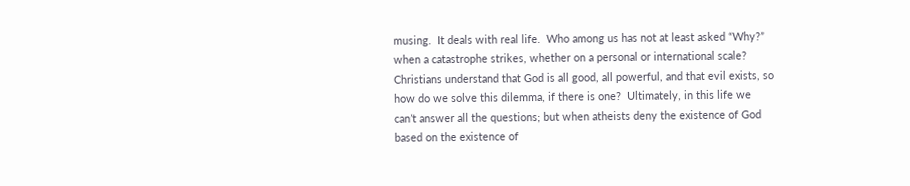musing.  It deals with real life.  Who among us has not at least asked “Why?” when a catastrophe strikes, whether on a personal or international scale?  Christians understand that God is all good, all powerful, and that evil exists, so how do we solve this dilemma, if there is one?  Ultimately, in this life we can’t answer all the questions; but when atheists deny the existence of God based on the existence of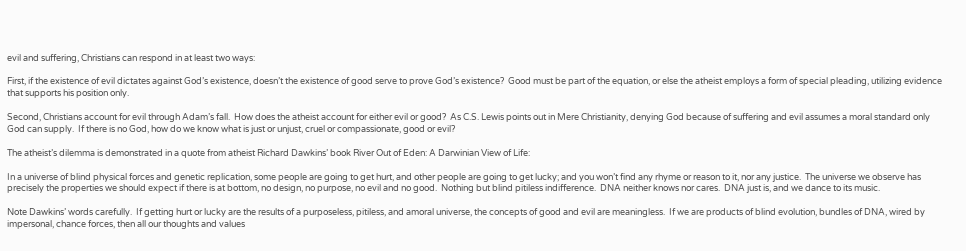evil and suffering, Christians can respond in at least two ways:

First, if the existence of evil dictates against God’s existence, doesn’t the existence of good serve to prove God’s existence?  Good must be part of the equation, or else the atheist employs a form of special pleading, utilizing evidence that supports his position only.

Second, Christians account for evil through Adam’s fall.  How does the atheist account for either evil or good?  As C.S. Lewis points out in Mere Christianity, denying God because of suffering and evil assumes a moral standard only God can supply.  If there is no God, how do we know what is just or unjust, cruel or compassionate, good or evil?

The atheist’s dilemma is demonstrated in a quote from atheist Richard Dawkins’ book River Out of Eden: A Darwinian View of Life:

In a universe of blind physical forces and genetic replication, some people are going to get hurt, and other people are going to get lucky; and you won’t find any rhyme or reason to it, nor any justice.  The universe we observe has precisely the properties we should expect if there is at bottom, no design, no purpose, no evil and no good.  Nothing but blind pitiless indifference.  DNA neither knows nor cares.  DNA just is, and we dance to its music.

Note Dawkins’ words carefully.  If getting hurt or lucky are the results of a purposeless, pitiless, and amoral universe, the concepts of good and evil are meaningless.  If we are products of blind evolution, bundles of DNA, wired by impersonal, chance forces, then all our thoughts and values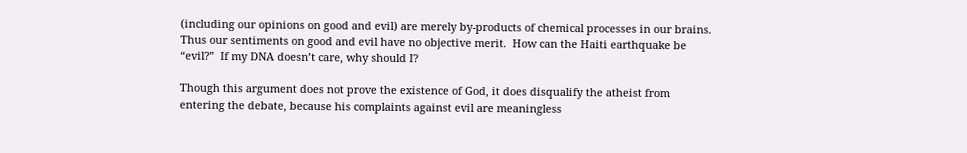(including our opinions on good and evil) are merely by-products of chemical processes in our brains.  Thus our sentiments on good and evil have no objective merit.  How can the Haiti earthquake be “evil?”  If my DNA doesn’t care, why should I?

Though this argument does not prove the existence of God, it does disqualify the atheist from entering the debate, because his complaints against evil are meaningless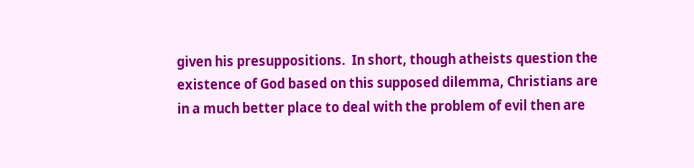given his presuppositions.  In short, though atheists question the existence of God based on this supposed dilemma, Christians are in a much better place to deal with the problem of evil then are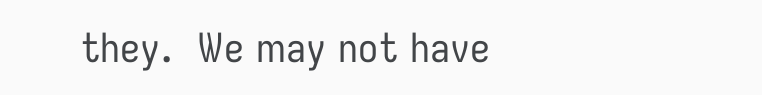they.  We may not have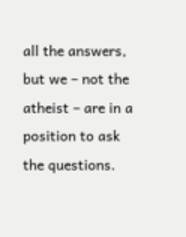all the answers, but we – not the atheist – are in a position to ask the questions.